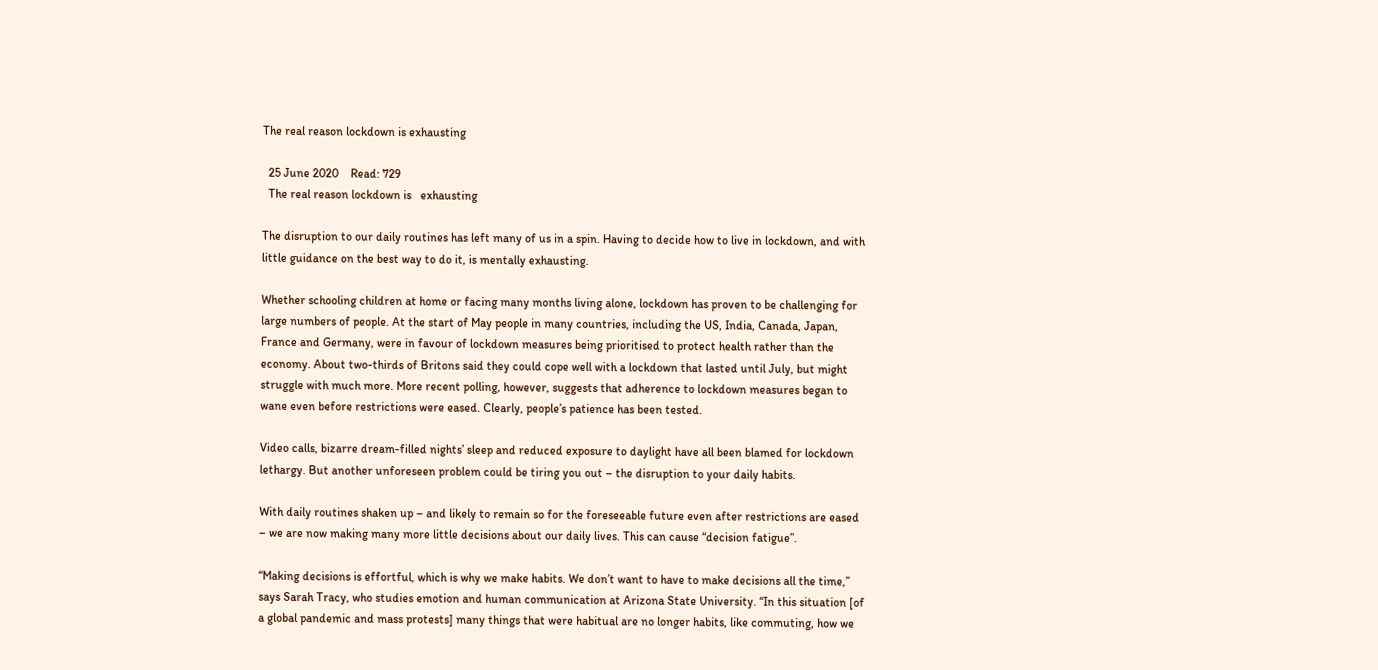The real reason lockdown is exhausting

  25 June 2020    Read: 729
  The real reason lockdown is   exhausting

The disruption to our daily routines has left many of us in a spin. Having to decide how to live in lockdown, and with little guidance on the best way to do it, is mentally exhausting.

Whether schooling children at home or facing many months living alone, lockdown has proven to be challenging for large numbers of people. At the start of May people in many countries, including the US, India, Canada, Japan, France and Germany, were in favour of lockdown measures being prioritised to protect health rather than the economy. About two-thirds of Britons said they could cope well with a lockdown that lasted until July, but might struggle with much more. More recent polling, however, suggests that adherence to lockdown measures began to wane even before restrictions were eased. Clearly, people’s patience has been tested.

Video calls, bizarre dream-filled nights’ sleep and reduced exposure to daylight have all been blamed for lockdown lethargy. But another unforeseen problem could be tiring you out – the disruption to your daily habits.

With daily routines shaken up – and likely to remain so for the foreseeable future even after restrictions are eased – we are now making many more little decisions about our daily lives. This can cause “decision fatigue”.

“Making decisions is effortful, which is why we make habits. We don’t want to have to make decisions all the time,” says Sarah Tracy, who studies emotion and human communication at Arizona State University. “In this situation [of a global pandemic and mass protests] many things that were habitual are no longer habits, like commuting, how we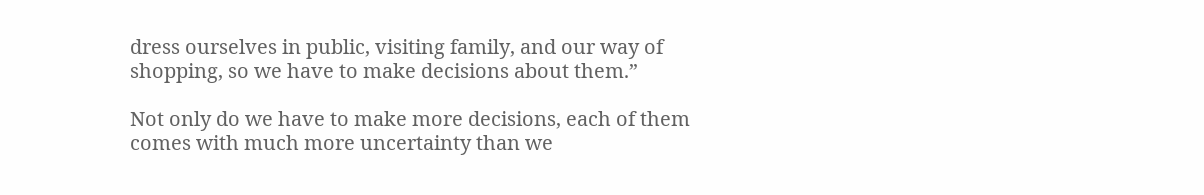dress ourselves in public, visiting family, and our way of shopping, so we have to make decisions about them.”

Not only do we have to make more decisions, each of them comes with much more uncertainty than we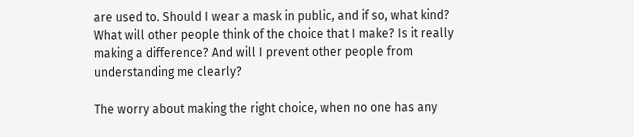are used to. Should I wear a mask in public, and if so, what kind? What will other people think of the choice that I make? Is it really making a difference? And will I prevent other people from understanding me clearly?

The worry about making the right choice, when no one has any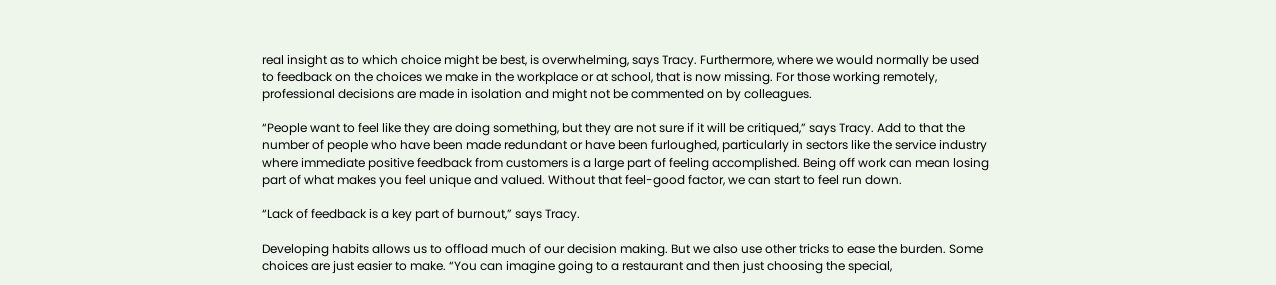real insight as to which choice might be best, is overwhelming, says Tracy. Furthermore, where we would normally be used to feedback on the choices we make in the workplace or at school, that is now missing. For those working remotely, professional decisions are made in isolation and might not be commented on by colleagues.

“People want to feel like they are doing something, but they are not sure if it will be critiqued,” says Tracy. Add to that the number of people who have been made redundant or have been furloughed, particularly in sectors like the service industry where immediate positive feedback from customers is a large part of feeling accomplished. Being off work can mean losing part of what makes you feel unique and valued. Without that feel-good factor, we can start to feel run down.

“Lack of feedback is a key part of burnout,” says Tracy.

Developing habits allows us to offload much of our decision making. But we also use other tricks to ease the burden. Some choices are just easier to make. “You can imagine going to a restaurant and then just choosing the special,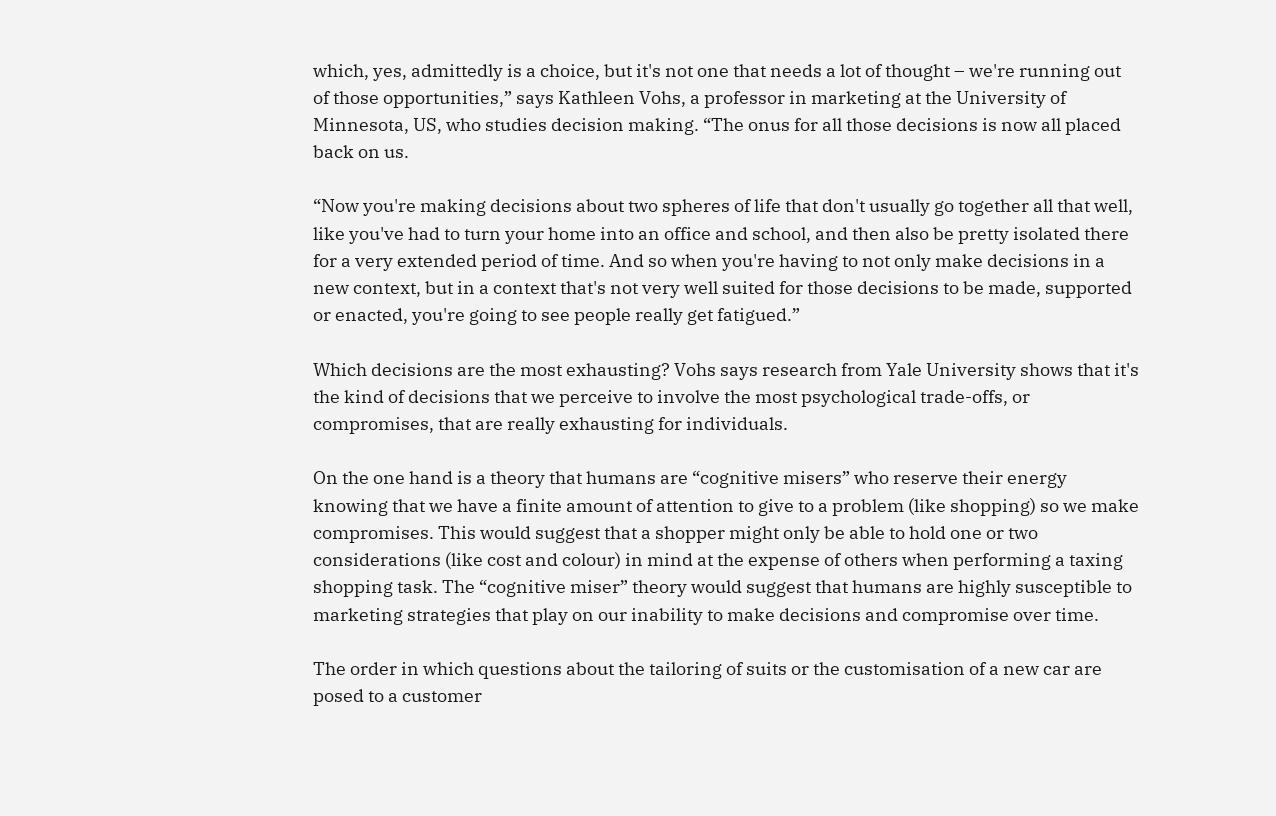which, yes, admittedly is a choice, but it's not one that needs a lot of thought – we're running out of those opportunities,” says Kathleen Vohs, a professor in marketing at the University of Minnesota, US, who studies decision making. “The onus for all those decisions is now all placed back on us.

“Now you're making decisions about two spheres of life that don't usually go together all that well, like you've had to turn your home into an office and school, and then also be pretty isolated there for a very extended period of time. And so when you're having to not only make decisions in a new context, but in a context that's not very well suited for those decisions to be made, supported or enacted, you're going to see people really get fatigued.”

Which decisions are the most exhausting? Vohs says research from Yale University shows that it's the kind of decisions that we perceive to involve the most psychological trade-offs, or compromises, that are really exhausting for individuals.

On the one hand is a theory that humans are “cognitive misers” who reserve their energy knowing that we have a finite amount of attention to give to a problem (like shopping) so we make compromises. This would suggest that a shopper might only be able to hold one or two considerations (like cost and colour) in mind at the expense of others when performing a taxing shopping task. The “cognitive miser” theory would suggest that humans are highly susceptible to marketing strategies that play on our inability to make decisions and compromise over time.

The order in which questions about the tailoring of suits or the customisation of a new car are posed to a customer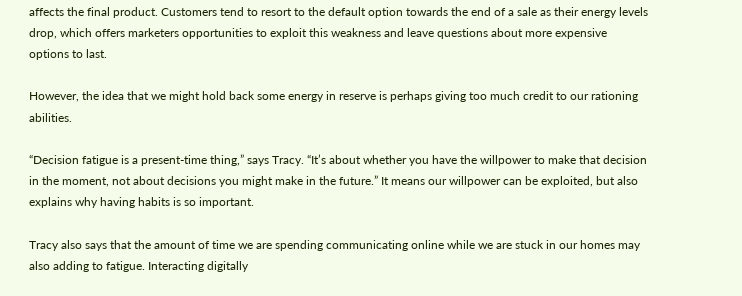affects the final product. Customers tend to resort to the default option towards the end of a sale as their energy levels drop, which offers marketers opportunities to exploit this weakness and leave questions about more expensive options to last.

However, the idea that we might hold back some energy in reserve is perhaps giving too much credit to our rationing abilities.

“Decision fatigue is a present-time thing,” says Tracy. “It’s about whether you have the willpower to make that decision in the moment, not about decisions you might make in the future.” It means our willpower can be exploited, but also explains why having habits is so important.

Tracy also says that the amount of time we are spending communicating online while we are stuck in our homes may also adding to fatigue. Interacting digitally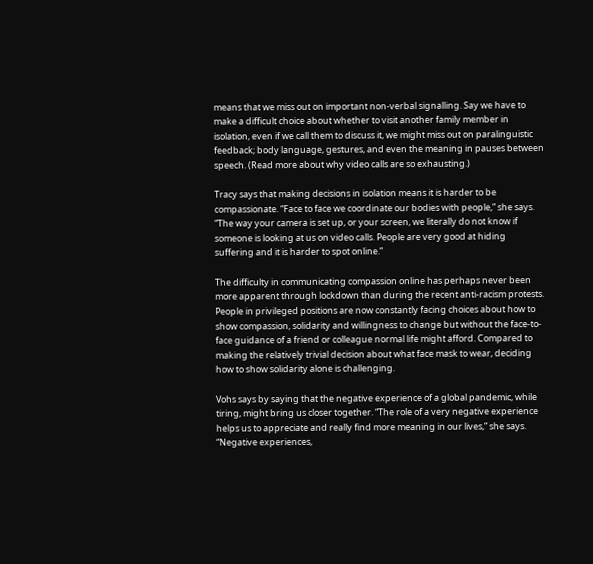means that we miss out on important non-verbal signalling. Say we have to make a difficult choice about whether to visit another family member in isolation, even if we call them to discuss it, we might miss out on paralinguistic feedback; body language, gestures, and even the meaning in pauses between speech. (Read more about why video calls are so exhausting.)

Tracy says that making decisions in isolation means it is harder to be compassionate. “Face to face we coordinate our bodies with people,” she says. “The way your camera is set up, or your screen, we literally do not know if someone is looking at us on video calls. People are very good at hiding suffering and it is harder to spot online.”

The difficulty in communicating compassion online has perhaps never been more apparent through lockdown than during the recent anti-racism protests. People in privileged positions are now constantly facing choices about how to show compassion, solidarity and willingness to change but without the face-to-face guidance of a friend or colleague normal life might afford. Compared to making the relatively trivial decision about what face mask to wear, deciding how to show solidarity alone is challenging.

Vohs says by saying that the negative experience of a global pandemic, while tiring, might bring us closer together. “The role of a very negative experience helps us to appreciate and really find more meaning in our lives,” she says. “Negative experiences,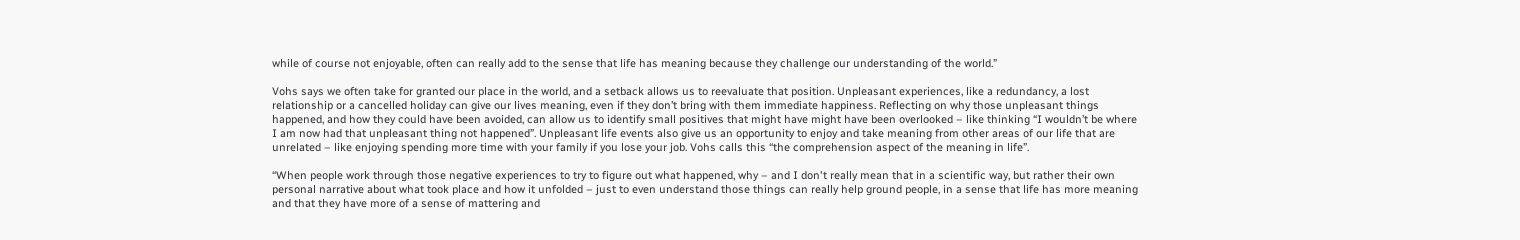while of course not enjoyable, often can really add to the sense that life has meaning because they challenge our understanding of the world.”

Vohs says we often take for granted our place in the world, and a setback allows us to reevaluate that position. Unpleasant experiences, like a redundancy, a lost relationship or a cancelled holiday can give our lives meaning, even if they don’t bring with them immediate happiness. Reflecting on why those unpleasant things happened, and how they could have been avoided, can allow us to identify small positives that might have might have been overlooked – like thinking “I wouldn’t be where I am now had that unpleasant thing not happened”. Unpleasant life events also give us an opportunity to enjoy and take meaning from other areas of our life that are unrelated – like enjoying spending more time with your family if you lose your job. Vohs calls this “the comprehension aspect of the meaning in life”.

“When people work through those negative experiences to try to figure out what happened, why – and I don't really mean that in a scientific way, but rather their own personal narrative about what took place and how it unfolded – just to even understand those things can really help ground people, in a sense that life has more meaning and that they have more of a sense of mattering and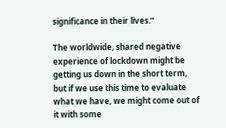significance in their lives.”

The worldwide, shared negative experience of lockdown might be getting us down in the short term, but if we use this time to evaluate what we have, we might come out of it with some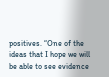positives. “One of the ideas that I hope we will be able to see evidence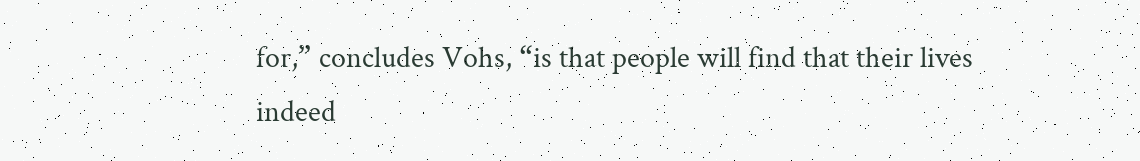for,” concludes Vohs, “is that people will find that their lives indeed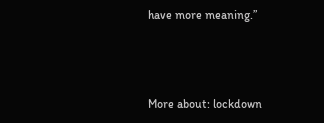have more meaning.”



More about: lockdown